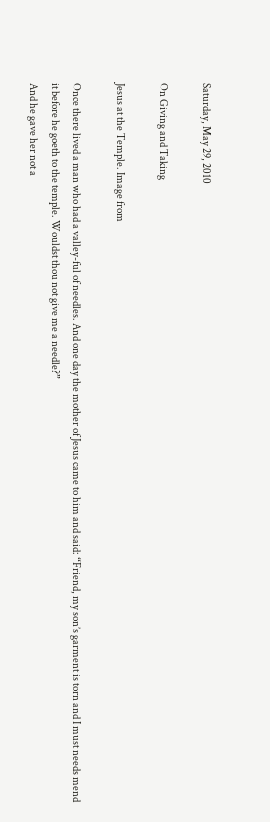Saturday, May 29, 2010

On Giving and Taking

Jesus at the Temple. Image from

Once there lived a man who had a valley-ful of needles. And one day the mother of Jesus came to him and said: “Friend, my son’s garment is torn and I must needs mend it before he goeth to the temple. Wouldst thou not give me a needle?”
And he gave her not a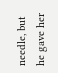needle, but he gave her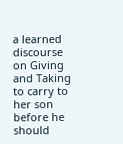a learned discourse on Giving and Taking to carry to her son before he should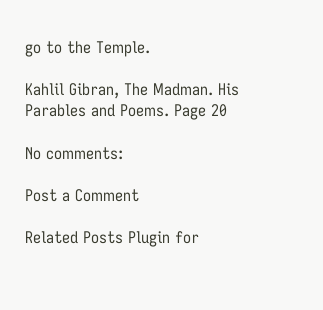go to the Temple.

Kahlil Gibran, The Madman. His Parables and Poems. Page 20

No comments:

Post a Comment

Related Posts Plugin for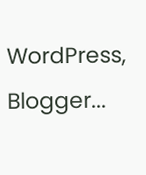WordPress, Blogger...